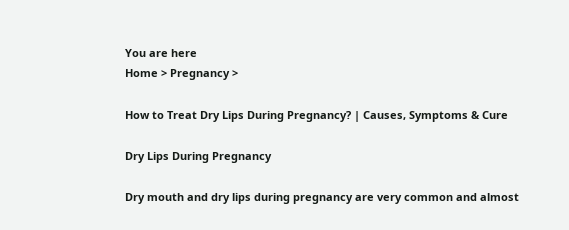You are here
Home > Pregnancy >

How to Treat Dry Lips During Pregnancy? | Causes, Symptoms & Cure

Dry Lips During Pregnancy

Dry mouth and dry lips during pregnancy are very common and almost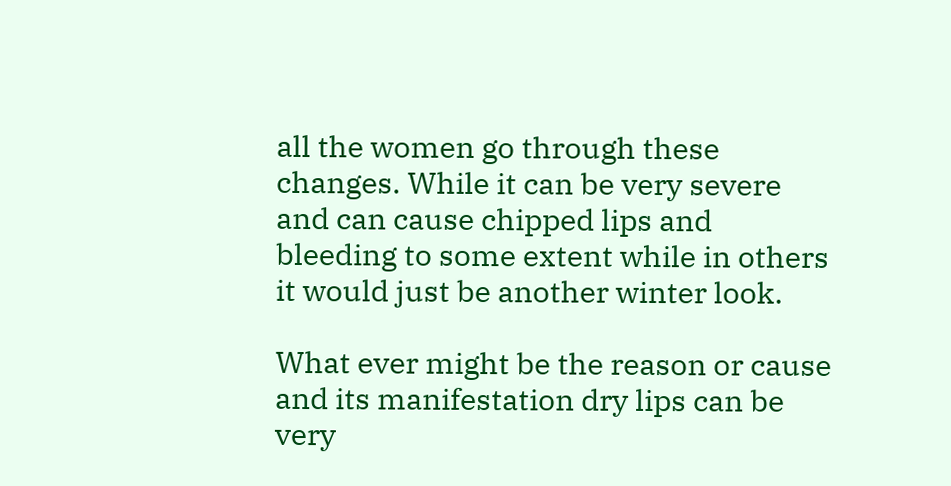all the women go through these changes. While it can be very severe and can cause chipped lips and bleeding to some extent while in others it would just be another winter look.

What ever might be the reason or cause and its manifestation dry lips can be very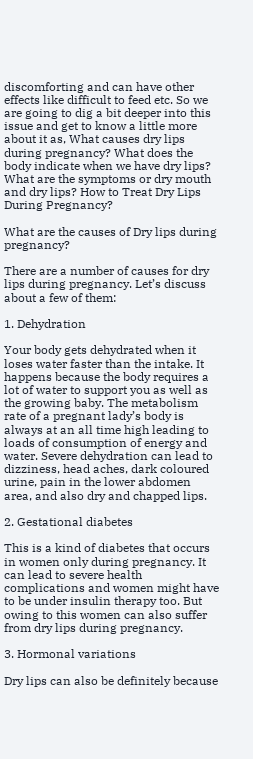discomforting and can have other effects like difficult to feed etc. So we are going to dig a bit deeper into this issue and get to know a little more about it as, What causes dry lips during pregnancy? What does the body indicate when we have dry lips? What are the symptoms or dry mouth and dry lips? How to Treat Dry Lips During Pregnancy?

What are the causes of Dry lips during pregnancy?

There are a number of causes for dry lips during pregnancy. Let’s discuss about a few of them:

1. Dehydration

Your body gets dehydrated when it loses water faster than the intake. It happens because the body requires a lot of water to support you as well as the growing baby. The metabolism rate of a pregnant lady’s body is always at an all time high leading to loads of consumption of energy and water. Severe dehydration can lead to dizziness, head aches, dark coloured urine, pain in the lower abdomen area, and also dry and chapped lips.

2. Gestational diabetes

This is a kind of diabetes that occurs in women only during pregnancy. It can lead to severe health complications and women might have to be under insulin therapy too. But owing to this women can also suffer from dry lips during pregnancy.

3. Hormonal variations

Dry lips can also be definitely because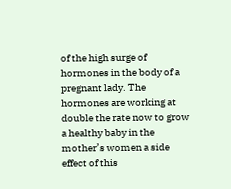of the high surge of hormones in the body of a pregnant lady. The hormones are working at double the rate now to grow a healthy baby in the mother’s women a side effect of this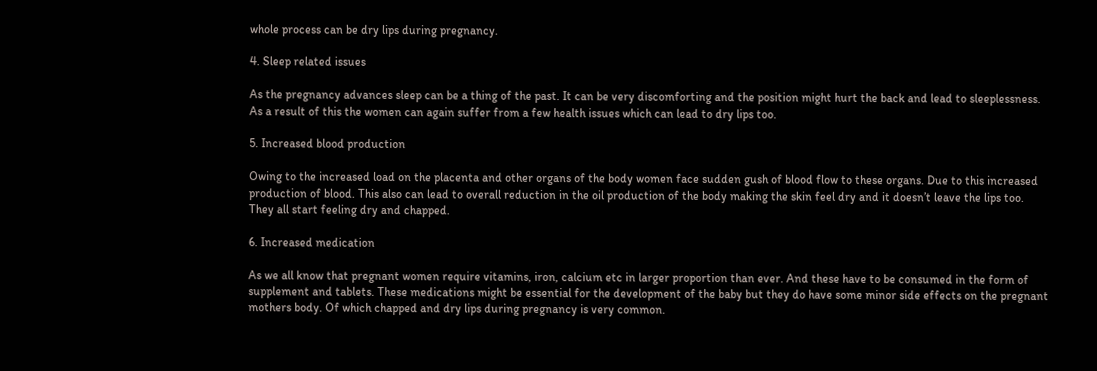whole process can be dry lips during pregnancy.

4. Sleep related issues

As the pregnancy advances sleep can be a thing of the past. It can be very discomforting and the position might hurt the back and lead to sleeplessness. As a result of this the women can again suffer from a few health issues which can lead to dry lips too.

5. Increased blood production

Owing to the increased load on the placenta and other organs of the body women face sudden gush of blood flow to these organs. Due to this increased production of blood. This also can lead to overall reduction in the oil production of the body making the skin feel dry and it doesn’t leave the lips too. They all start feeling dry and chapped.

6. Increased medication

As we all know that pregnant women require vitamins, iron, calcium etc in larger proportion than ever. And these have to be consumed in the form of supplement and tablets. These medications might be essential for the development of the baby but they do have some minor side effects on the pregnant mothers body. Of which chapped and dry lips during pregnancy is very common.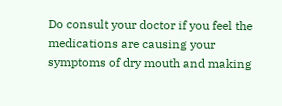Do consult your doctor if you feel the medications are causing your symptoms of dry mouth and making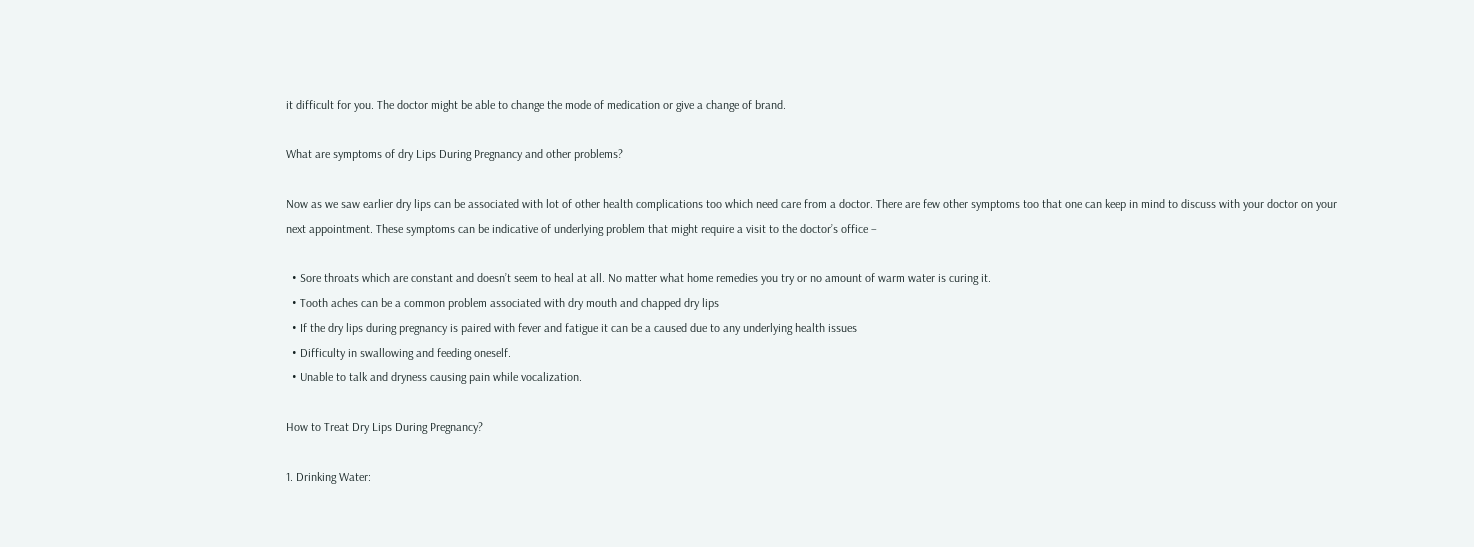it difficult for you. The doctor might be able to change the mode of medication or give a change of brand.

What are symptoms of dry Lips During Pregnancy and other problems?

Now as we saw earlier dry lips can be associated with lot of other health complications too which need care from a doctor. There are few other symptoms too that one can keep in mind to discuss with your doctor on your next appointment. These symptoms can be indicative of underlying problem that might require a visit to the doctor’s office –

  • Sore throats which are constant and doesn’t seem to heal at all. No matter what home remedies you try or no amount of warm water is curing it.
  • Tooth aches can be a common problem associated with dry mouth and chapped dry lips
  • If the dry lips during pregnancy is paired with fever and fatigue it can be a caused due to any underlying health issues
  • Difficulty in swallowing and feeding oneself.
  • Unable to talk and dryness causing pain while vocalization.

How to Treat Dry Lips During Pregnancy?

1. Drinking Water: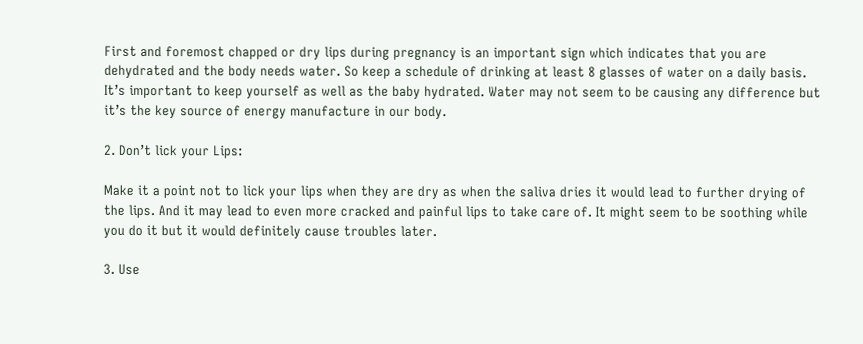First and foremost chapped or dry lips during pregnancy is an important sign which indicates that you are dehydrated and the body needs water. So keep a schedule of drinking at least 8 glasses of water on a daily basis. It’s important to keep yourself as well as the baby hydrated. Water may not seem to be causing any difference but it’s the key source of energy manufacture in our body.

2. Don’t lick your Lips:

Make it a point not to lick your lips when they are dry as when the saliva dries it would lead to further drying of the lips. And it may lead to even more cracked and painful lips to take care of. It might seem to be soothing while you do it but it would definitely cause troubles later.

3. Use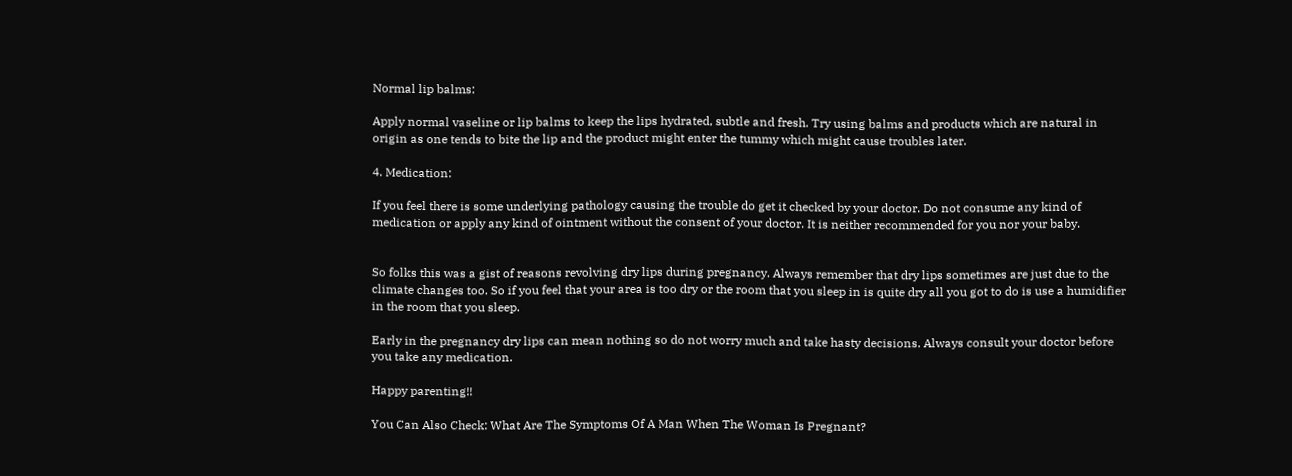Normal lip balms:

Apply normal vaseline or lip balms to keep the lips hydrated, subtle and fresh. Try using balms and products which are natural in origin as one tends to bite the lip and the product might enter the tummy which might cause troubles later.

4. Medication:

If you feel there is some underlying pathology causing the trouble do get it checked by your doctor. Do not consume any kind of medication or apply any kind of ointment without the consent of your doctor. It is neither recommended for you nor your baby.


So folks this was a gist of reasons revolving dry lips during pregnancy. Always remember that dry lips sometimes are just due to the climate changes too. So if you feel that your area is too dry or the room that you sleep in is quite dry all you got to do is use a humidifier in the room that you sleep.

Early in the pregnancy dry lips can mean nothing so do not worry much and take hasty decisions. Always consult your doctor before you take any medication.

Happy parenting!!

You Can Also Check: What Are The Symptoms Of A Man When The Woman Is Pregnant?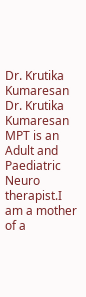Dr. Krutika Kumaresan
Dr. Krutika Kumaresan MPT is an Adult and Paediatric Neuro therapist.I am a mother of a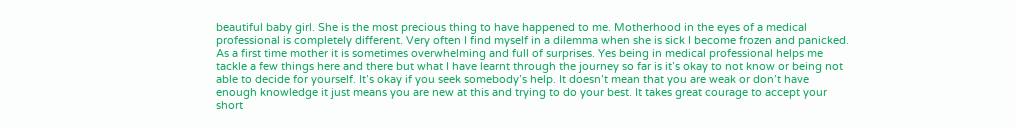beautiful baby girl. She is the most precious thing to have happened to me. Motherhood in the eyes of a medical professional is completely different. Very often I find myself in a dilemma when she is sick I become frozen and panicked. As a first time mother it is sometimes overwhelming and full of surprises. Yes being in medical professional helps me tackle a few things here and there but what I have learnt through the journey so far is it’s okay to not know or being not able to decide for yourself. It’s okay if you seek somebody’s help. It doesn’t mean that you are weak or don’t have enough knowledge it just means you are new at this and trying to do your best. It takes great courage to accept your short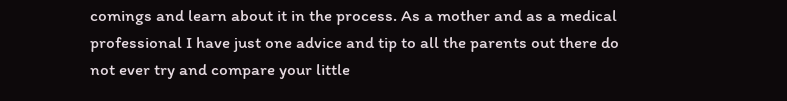comings and learn about it in the process. As a mother and as a medical professional I have just one advice and tip to all the parents out there do not ever try and compare your little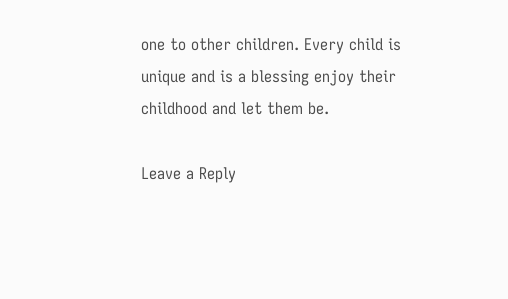one to other children. Every child is unique and is a blessing enjoy their childhood and let them be.

Leave a Reply